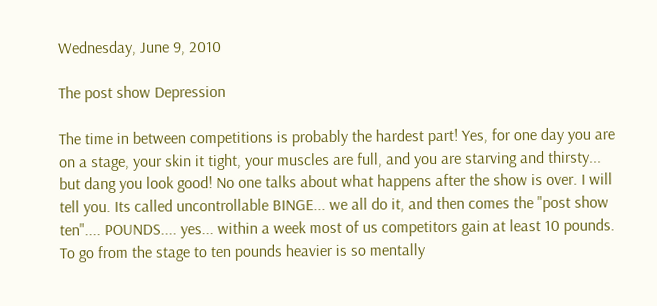Wednesday, June 9, 2010

The post show Depression

The time in between competitions is probably the hardest part! Yes, for one day you are on a stage, your skin it tight, your muscles are full, and you are starving and thirsty... but dang you look good! No one talks about what happens after the show is over. I will tell you. Its called uncontrollable BINGE... we all do it, and then comes the "post show ten".... POUNDS.... yes... within a week most of us competitors gain at least 10 pounds. To go from the stage to ten pounds heavier is so mentally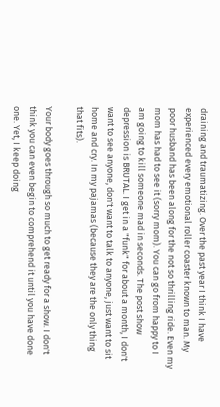draining and traumatizing. Over the past year I think I have experienced every emotional roller coaster known to man. My poor husband has been along for the not so thrilling ride. Even my mom has had to see it (sorry mom). You can go from happy to I am going to kill someone mad in seconds. The post show depression is BRUTAL. I get in a "funk" for about a month, I don't want to see anyone, don't want to talk to anyone, just want to sit home and cry. In my pajamas (because they are the only thing that fits).

Your body goes through so much to get ready for a show. I don't think you can even begin to comprehend it until you have done one. Yet, I keep doing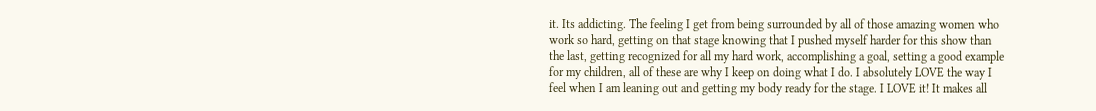it. Its addicting. The feeling I get from being surrounded by all of those amazing women who work so hard, getting on that stage knowing that I pushed myself harder for this show than the last, getting recognized for all my hard work, accomplishing a goal, setting a good example for my children, all of these are why I keep on doing what I do. I absolutely LOVE the way I feel when I am leaning out and getting my body ready for the stage. I LOVE it! It makes all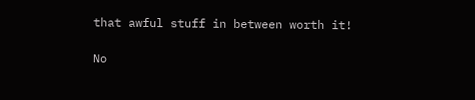that awful stuff in between worth it!

No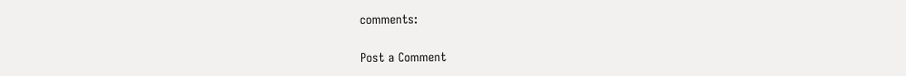comments:

Post a Comment